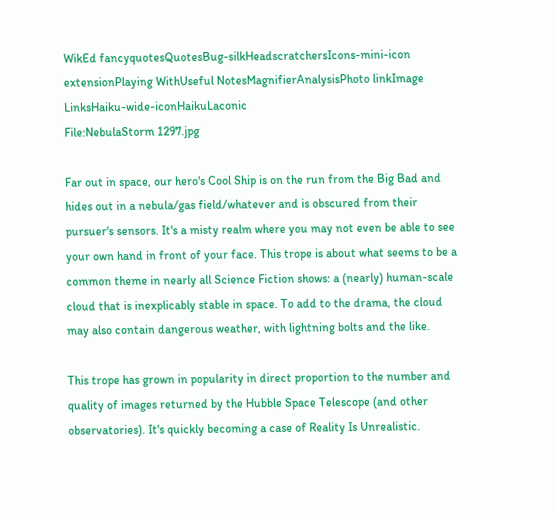WikEd fancyquotesQuotesBug-silkHeadscratchersIcons-mini-icon extensionPlaying WithUseful NotesMagnifierAnalysisPhoto linkImage LinksHaiku-wide-iconHaikuLaconic
File:NebulaStorm 1297.jpg

Far out in space, our hero's Cool Ship is on the run from the Big Bad and hides out in a nebula/gas field/whatever and is obscured from their pursuer's sensors. It's a misty realm where you may not even be able to see your own hand in front of your face. This trope is about what seems to be a common theme in nearly all Science Fiction shows: a (nearly) human-scale cloud that is inexplicably stable in space. To add to the drama, the cloud may also contain dangerous weather, with lightning bolts and the like.

This trope has grown in popularity in direct proportion to the number and quality of images returned by the Hubble Space Telescope (and other observatories). It's quickly becoming a case of Reality Is Unrealistic.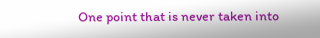One point that is never taken into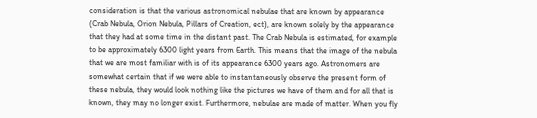consideration is that the various astronomical nebulae that are known by appearance (Crab Nebula, Orion Nebula, Pillars of Creation, ect), are known solely by the appearance that they had at some time in the distant past. The Crab Nebula is estimated, for example to be approximately 6300 light years from Earth. This means that the image of the nebula that we are most familiar with is of its appearance 6300 years ago. Astronomers are somewhat certain that if we were able to instantaneously observe the present form of these nebula, they would look nothing like the pictures we have of them and for all that is known, they may no longer exist. Furthermore, nebulae are made of matter. When you fly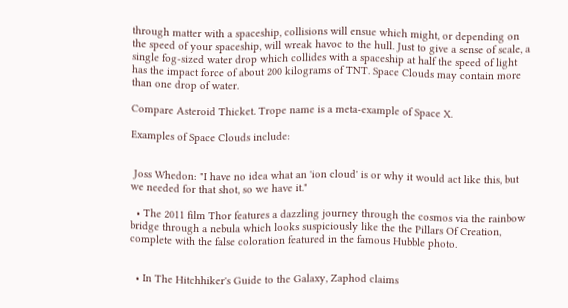through matter with a spaceship, collisions will ensue which might, or depending on the speed of your spaceship, will wreak havoc to the hull. Just to give a sense of scale, a single fog-sized water drop which collides with a spaceship at half the speed of light has the impact force of about 200 kilograms of TNT. Space Clouds may contain more than one drop of water.

Compare Asteroid Thicket. Trope name is a meta-example of Space X.

Examples of Space Clouds include:


 Joss Whedon: "I have no idea what an 'ion cloud' is or why it would act like this, but we needed for that shot, so we have it."

  • The 2011 film Thor features a dazzling journey through the cosmos via the rainbow bridge through a nebula which looks suspiciously like the the Pillars Of Creation, complete with the false coloration featured in the famous Hubble photo.


  • In The Hitchhiker's Guide to the Galaxy, Zaphod claims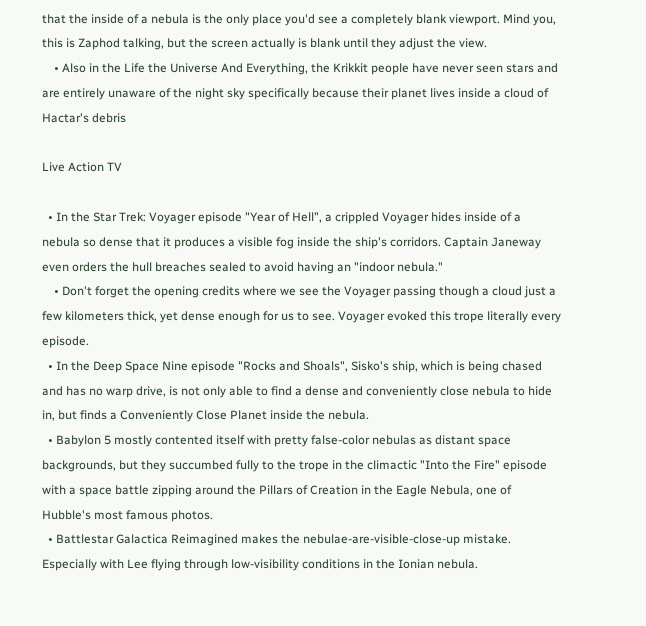that the inside of a nebula is the only place you'd see a completely blank viewport. Mind you, this is Zaphod talking, but the screen actually is blank until they adjust the view.
    • Also in the Life the Universe And Everything, the Krikkit people have never seen stars and are entirely unaware of the night sky specifically because their planet lives inside a cloud of Hactar's debris

Live Action TV

  • In the Star Trek: Voyager episode "Year of Hell", a crippled Voyager hides inside of a nebula so dense that it produces a visible fog inside the ship's corridors. Captain Janeway even orders the hull breaches sealed to avoid having an "indoor nebula."
    • Don't forget the opening credits where we see the Voyager passing though a cloud just a few kilometers thick, yet dense enough for us to see. Voyager evoked this trope literally every episode.
  • In the Deep Space Nine episode "Rocks and Shoals", Sisko's ship, which is being chased and has no warp drive, is not only able to find a dense and conveniently close nebula to hide in, but finds a Conveniently Close Planet inside the nebula.
  • Babylon 5 mostly contented itself with pretty false-color nebulas as distant space backgrounds, but they succumbed fully to the trope in the climactic "Into the Fire" episode with a space battle zipping around the Pillars of Creation in the Eagle Nebula, one of Hubble's most famous photos.
  • Battlestar Galactica Reimagined makes the nebulae-are-visible-close-up mistake. Especially with Lee flying through low-visibility conditions in the Ionian nebula.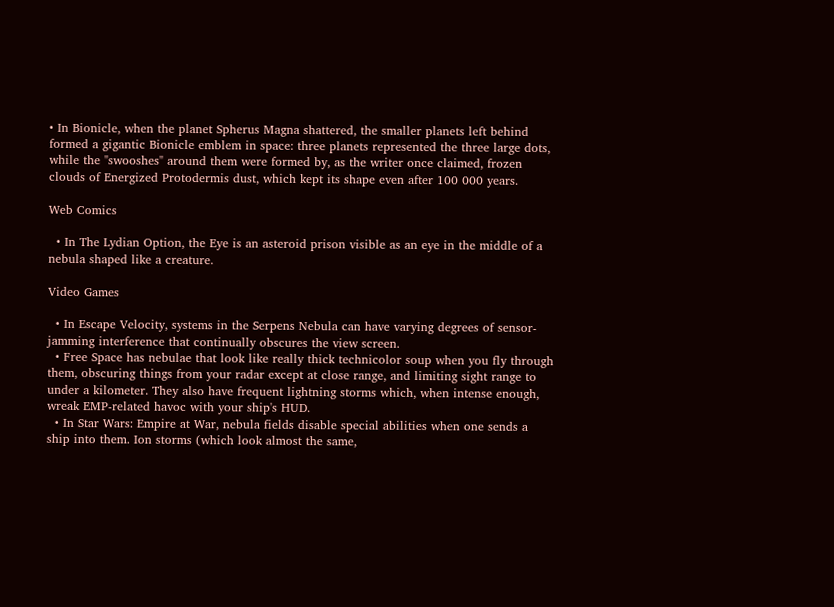• In Bionicle, when the planet Spherus Magna shattered, the smaller planets left behind formed a gigantic Bionicle emblem in space: three planets represented the three large dots, while the "swooshes" around them were formed by, as the writer once claimed, frozen clouds of Energized Protodermis dust, which kept its shape even after 100 000 years.

Web Comics

  • In The Lydian Option, the Eye is an asteroid prison visible as an eye in the middle of a nebula shaped like a creature.

Video Games

  • In Escape Velocity, systems in the Serpens Nebula can have varying degrees of sensor-jamming interference that continually obscures the view screen.
  • Free Space has nebulae that look like really thick technicolor soup when you fly through them, obscuring things from your radar except at close range, and limiting sight range to under a kilometer. They also have frequent lightning storms which, when intense enough, wreak EMP-related havoc with your ship's HUD.
  • In Star Wars: Empire at War, nebula fields disable special abilities when one sends a ship into them. Ion storms (which look almost the same,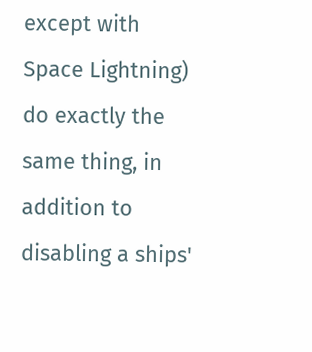except with Space Lightning) do exactly the same thing, in addition to disabling a ships'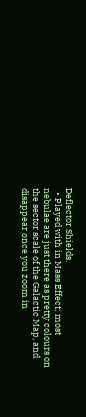Deflector Shields.
  • Played with in Mass Effect; most nebulae are just there as pretty colours on the sector scale of the Galactic Map, and disappear once you zoom in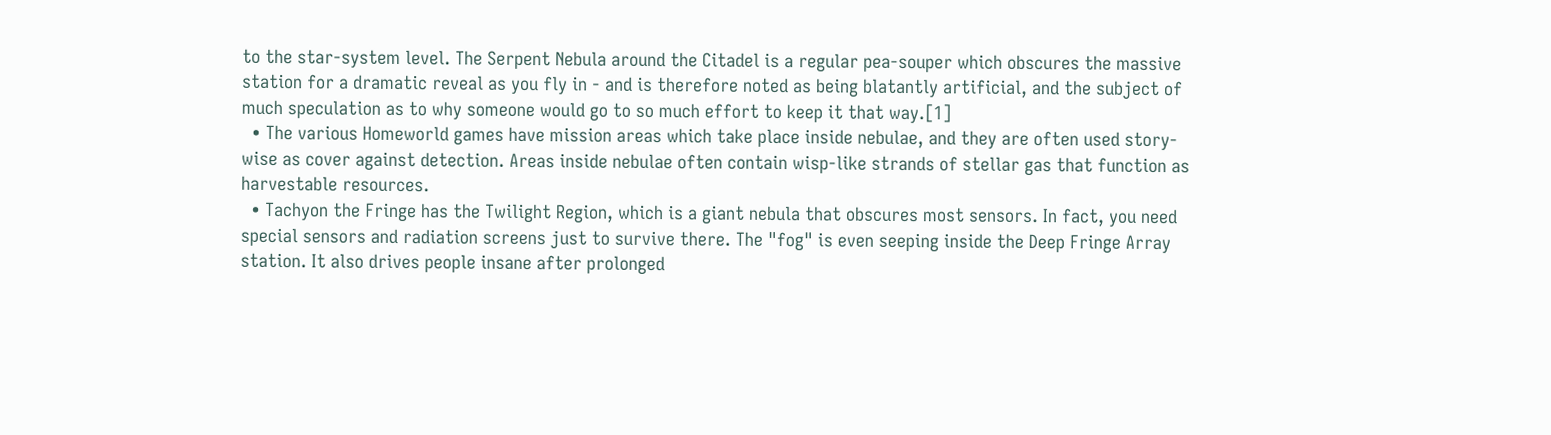to the star-system level. The Serpent Nebula around the Citadel is a regular pea-souper which obscures the massive station for a dramatic reveal as you fly in - and is therefore noted as being blatantly artificial, and the subject of much speculation as to why someone would go to so much effort to keep it that way.[1]
  • The various Homeworld games have mission areas which take place inside nebulae, and they are often used story-wise as cover against detection. Areas inside nebulae often contain wisp-like strands of stellar gas that function as harvestable resources.
  • Tachyon the Fringe has the Twilight Region, which is a giant nebula that obscures most sensors. In fact, you need special sensors and radiation screens just to survive there. The "fog" is even seeping inside the Deep Fringe Array station. It also drives people insane after prolonged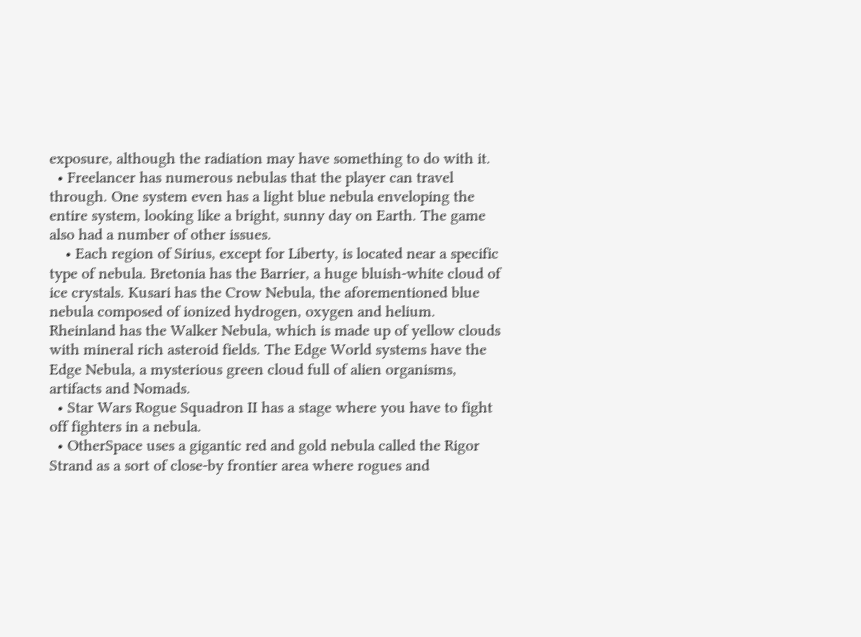exposure, although the radiation may have something to do with it.
  • Freelancer has numerous nebulas that the player can travel through. One system even has a light blue nebula enveloping the entire system, looking like a bright, sunny day on Earth. The game also had a number of other issues.
    • Each region of Sirius, except for Liberty, is located near a specific type of nebula. Bretonia has the Barrier, a huge bluish-white cloud of ice crystals. Kusari has the Crow Nebula, the aforementioned blue nebula composed of ionized hydrogen, oxygen and helium. Rheinland has the Walker Nebula, which is made up of yellow clouds with mineral rich asteroid fields. The Edge World systems have the Edge Nebula, a mysterious green cloud full of alien organisms, artifacts and Nomads.
  • Star Wars Rogue Squadron II has a stage where you have to fight off fighters in a nebula.
  • OtherSpace uses a gigantic red and gold nebula called the Rigor Strand as a sort of close-by frontier area where rogues and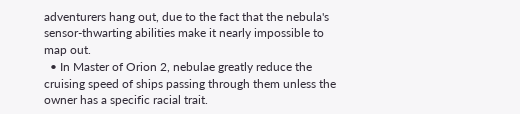adventurers hang out, due to the fact that the nebula's sensor-thwarting abilities make it nearly impossible to map out.
  • In Master of Orion 2, nebulae greatly reduce the cruising speed of ships passing through them unless the owner has a specific racial trait.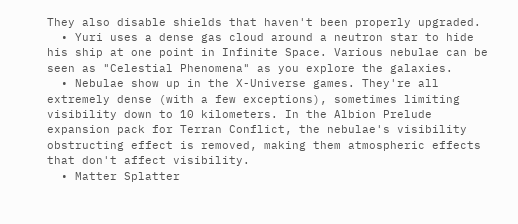They also disable shields that haven't been properly upgraded.
  • Yuri uses a dense gas cloud around a neutron star to hide his ship at one point in Infinite Space. Various nebulae can be seen as "Celestial Phenomena" as you explore the galaxies.
  • Nebulae show up in the X-Universe games. They're all extremely dense (with a few exceptions), sometimes limiting visibility down to 10 kilometers. In the Albion Prelude expansion pack for Terran Conflict, the nebulae's visibility obstructing effect is removed, making them atmospheric effects that don't affect visibility.
  • Matter Splatter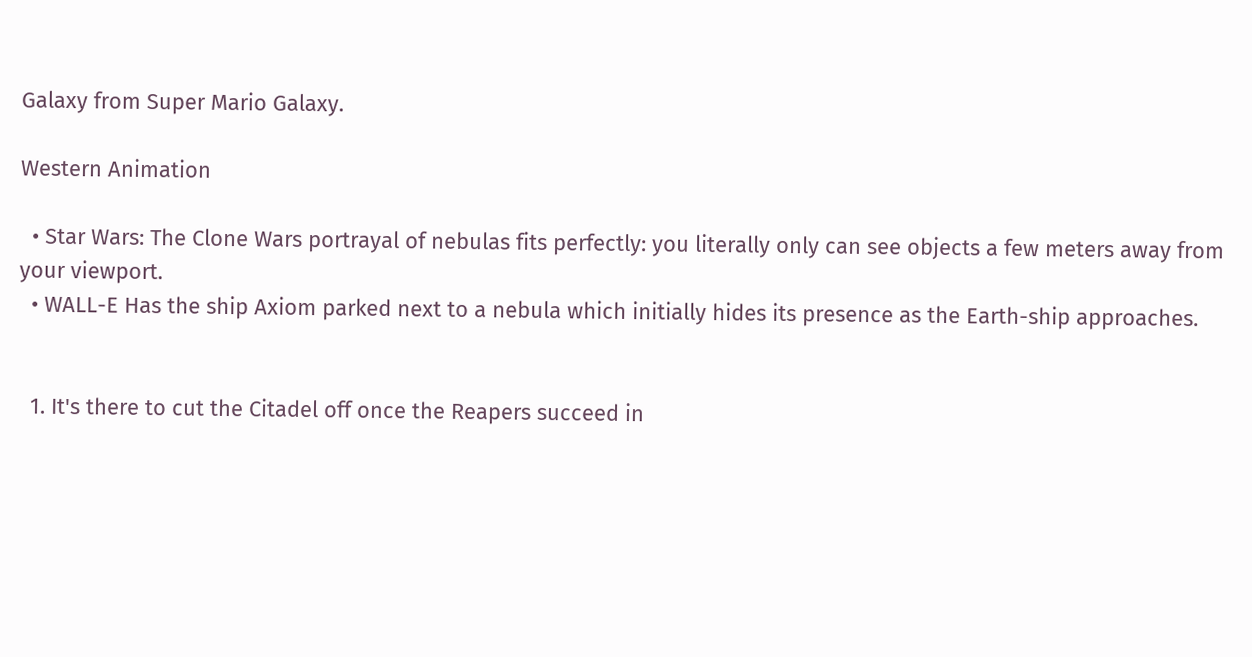Galaxy from Super Mario Galaxy.

Western Animation

  • Star Wars: The Clone Wars portrayal of nebulas fits perfectly: you literally only can see objects a few meters away from your viewport.
  • WALL-E Has the ship Axiom parked next to a nebula which initially hides its presence as the Earth-ship approaches.


  1. It's there to cut the Citadel off once the Reapers succeed in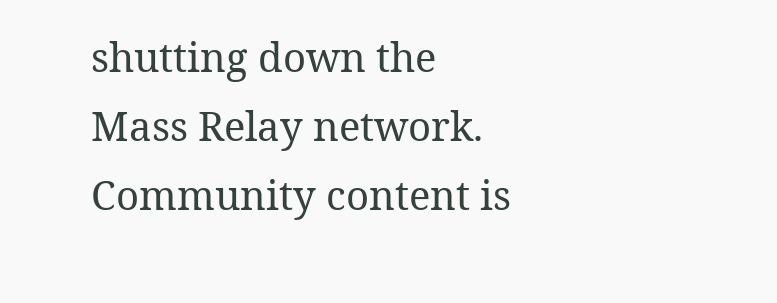shutting down the Mass Relay network.
Community content is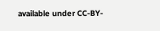available under CC-BY-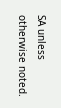SA unless otherwise noted.